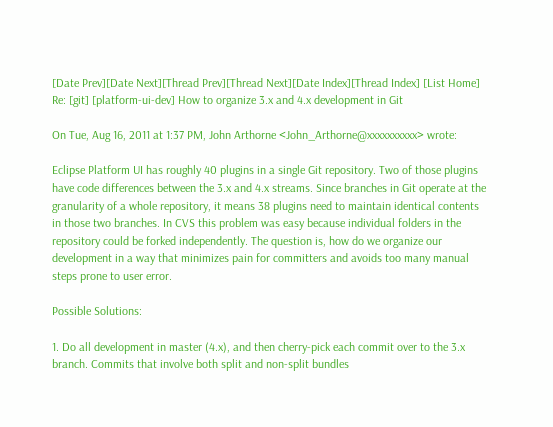[Date Prev][Date Next][Thread Prev][Thread Next][Date Index][Thread Index] [List Home]
Re: [git] [platform-ui-dev] How to organize 3.x and 4.x development in Git

On Tue, Aug 16, 2011 at 1:37 PM, John Arthorne <John_Arthorne@xxxxxxxxxx> wrote:

Eclipse Platform UI has roughly 40 plugins in a single Git repository. Two of those plugins have code differences between the 3.x and 4.x streams. Since branches in Git operate at the granularity of a whole repository, it means 38 plugins need to maintain identical contents in those two branches. In CVS this problem was easy because individual folders in the repository could be forked independently. The question is, how do we organize our development in a way that minimizes pain for committers and avoids too many manual steps prone to user error.

Possible Solutions:

1. Do all development in master (4.x), and then cherry-pick each commit over to the 3.x branch. Commits that involve both split and non-split bundles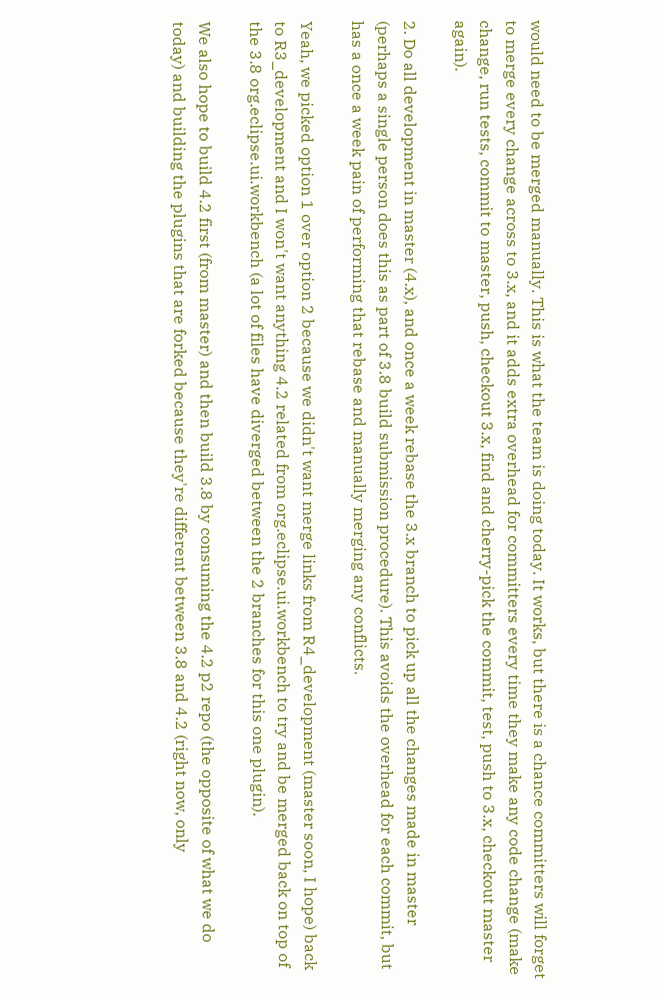would need to be merged manually. This is what the team is doing today. It works, but there is a chance committers will forget to merge every change across to 3.x, and it adds extra overhead for committers every time they make any code change (make change, run tests, commit to master, push, checkout 3.x, find and cherry-pick the commit, test, push to 3.x, checkout master again).

2. Do all development in master (4.x), and once a week rebase the 3.x branch to pick up all the changes made in master (perhaps a single person does this as part of 3.8 build submission procedure). This avoids the overhead for each commit, but has a once a week pain of performing that rebase and manually merging any conflicts.

Yeah, we picked option 1 over option 2 because we didn't want merge links from R4_development (master soon, I hope) back to R3_development and I won't want anything 4.2 related from org.eclipse.ui.workbench to try and be merged back on top of the 3.8 org.eclipse.ui.workbench (a lot of files have diverged between the 2 branches for this one plugin).

We also hope to build 4.2 first (from master) and then build 3.8 by consuming the 4.2 p2 repo (the opposite of what we do today) and building the plugins that are forked because they're different between 3.8 and 4.2 (right now, only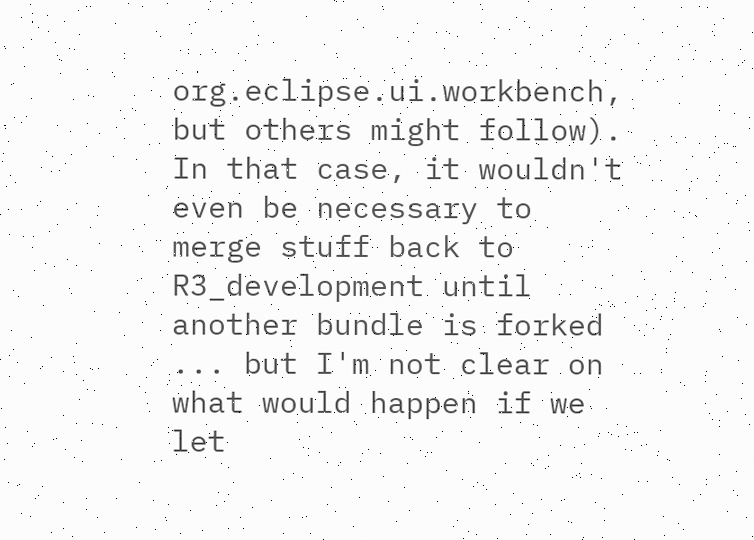org.eclipse.ui.workbench, but others might follow). In that case, it wouldn't even be necessary to merge stuff back to R3_development until another bundle is forked ... but I'm not clear on what would happen if we let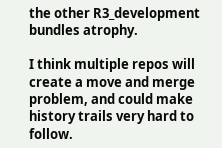the other R3_development bundles atrophy.

I think multiple repos will create a move and merge problem, and could make history trails very hard to follow.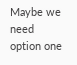Maybe we need option one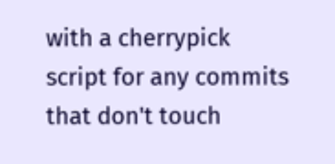with a cherrypick script for any commits that don't touch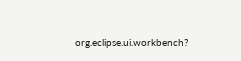org.eclipse.ui.workbench?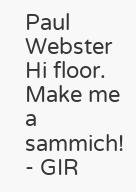Paul Webster
Hi floor. Make me a sammich! - GIR